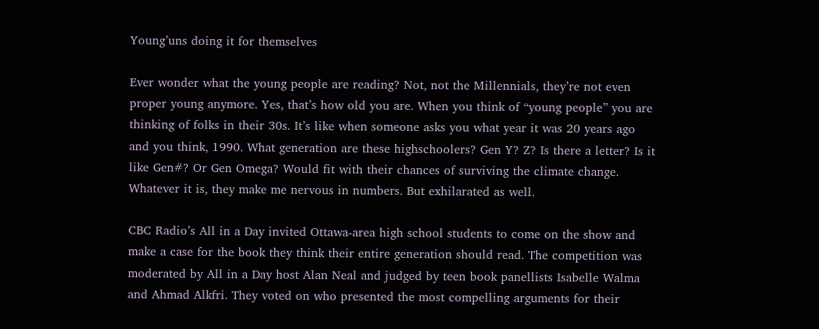Young’uns doing it for themselves

Ever wonder what the young people are reading? Not, not the Millennials, they’re not even proper young anymore. Yes, that’s how old you are. When you think of “young people” you are thinking of folks in their 30s. It’s like when someone asks you what year it was 20 years ago and you think, 1990. What generation are these highschoolers? Gen Y? Z? Is there a letter? Is it like Gen#? Or Gen Omega? Would fit with their chances of surviving the climate change. Whatever it is, they make me nervous in numbers. But exhilarated as well.

CBC Radio’s All in a Day invited Ottawa-area high school students to come on the show and make a case for the book they think their entire generation should read. The competition was moderated by All in a Day host Alan Neal and judged by teen book panellists Isabelle Walma and Ahmad Alkfri. They voted on who presented the most compelling arguments for their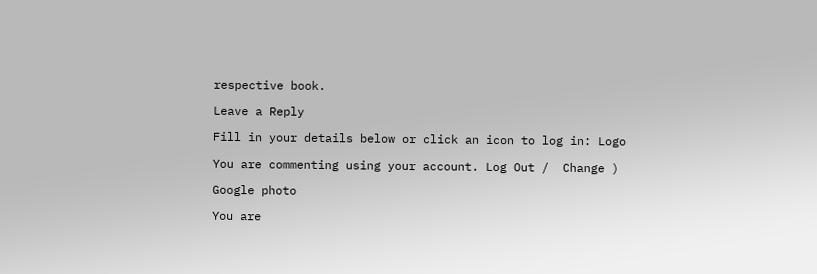respective book.

Leave a Reply

Fill in your details below or click an icon to log in: Logo

You are commenting using your account. Log Out /  Change )

Google photo

You are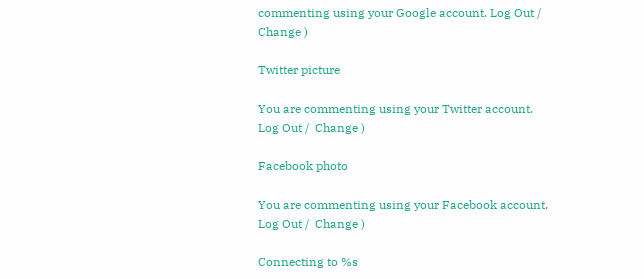commenting using your Google account. Log Out /  Change )

Twitter picture

You are commenting using your Twitter account. Log Out /  Change )

Facebook photo

You are commenting using your Facebook account. Log Out /  Change )

Connecting to %s